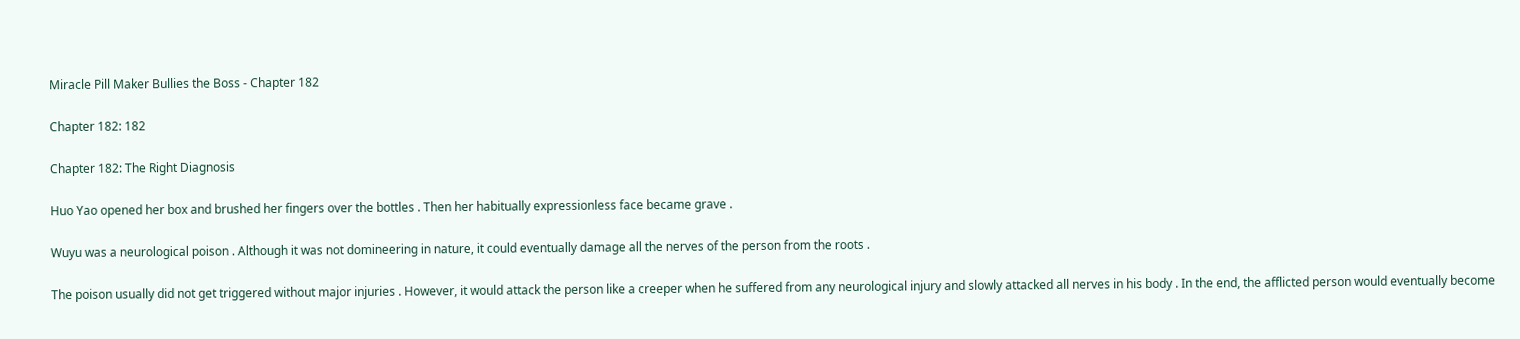Miracle Pill Maker Bullies the Boss - Chapter 182

Chapter 182: 182

Chapter 182: The Right Diagnosis

Huo Yao opened her box and brushed her fingers over the bottles . Then her habitually expressionless face became grave .

Wuyu was a neurological poison . Although it was not domineering in nature, it could eventually damage all the nerves of the person from the roots .

The poison usually did not get triggered without major injuries . However, it would attack the person like a creeper when he suffered from any neurological injury and slowly attacked all nerves in his body . In the end, the afflicted person would eventually become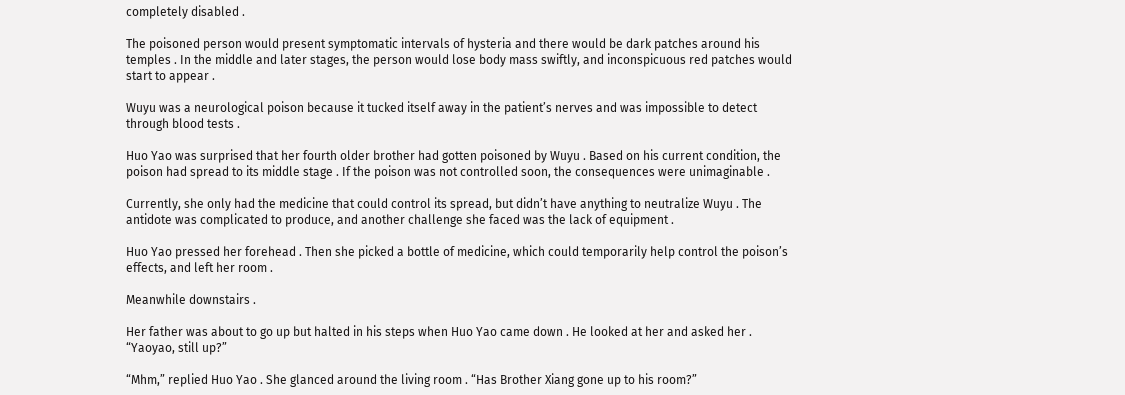completely disabled .

The poisoned person would present symptomatic intervals of hysteria and there would be dark patches around his temples . In the middle and later stages, the person would lose body mass swiftly, and inconspicuous red patches would start to appear .

Wuyu was a neurological poison because it tucked itself away in the patient’s nerves and was impossible to detect through blood tests .

Huo Yao was surprised that her fourth older brother had gotten poisoned by Wuyu . Based on his current condition, the poison had spread to its middle stage . If the poison was not controlled soon, the consequences were unimaginable .

Currently, she only had the medicine that could control its spread, but didn’t have anything to neutralize Wuyu . The antidote was complicated to produce, and another challenge she faced was the lack of equipment .

Huo Yao pressed her forehead . Then she picked a bottle of medicine, which could temporarily help control the poison’s effects, and left her room .

Meanwhile downstairs .

Her father was about to go up but halted in his steps when Huo Yao came down . He looked at her and asked her . “Yaoyao, still up?”

“Mhm,” replied Huo Yao . She glanced around the living room . “Has Brother Xiang gone up to his room?”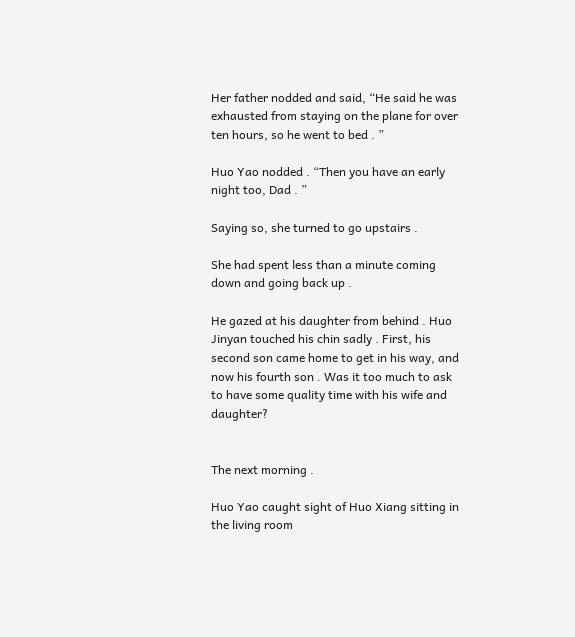Her father nodded and said, “He said he was exhausted from staying on the plane for over ten hours, so he went to bed . ”

Huo Yao nodded . “Then you have an early night too, Dad . ”

Saying so, she turned to go upstairs .

She had spent less than a minute coming down and going back up .

He gazed at his daughter from behind . Huo Jinyan touched his chin sadly . First, his second son came home to get in his way, and now his fourth son . Was it too much to ask to have some quality time with his wife and daughter?


The next morning .

Huo Yao caught sight of Huo Xiang sitting in the living room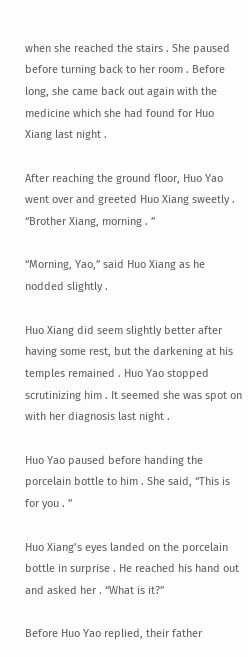when she reached the stairs . She paused before turning back to her room . Before long, she came back out again with the medicine which she had found for Huo Xiang last night .

After reaching the ground floor, Huo Yao went over and greeted Huo Xiang sweetly . “Brother Xiang, morning . ”

“Morning, Yao,” said Huo Xiang as he nodded slightly .

Huo Xiang did seem slightly better after having some rest, but the darkening at his temples remained . Huo Yao stopped scrutinizing him . It seemed she was spot on with her diagnosis last night .

Huo Yao paused before handing the porcelain bottle to him . She said, “This is for you . ”

Huo Xiang’s eyes landed on the porcelain bottle in surprise . He reached his hand out and asked her . “What is it?”

Before Huo Yao replied, their father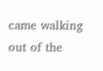came walking out of the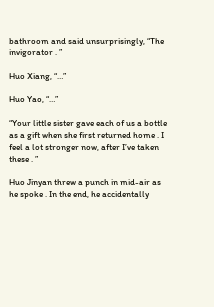bathroom and said unsurprisingly, “The invigorator . ”

Huo Xiang, “…”

Huo Yao, “…”

“Your little sister gave each of us a bottle as a gift when she first returned home . I feel a lot stronger now, after I’ve taken these . ”

Huo Jinyan threw a punch in mid-air as he spoke . In the end, he accidentally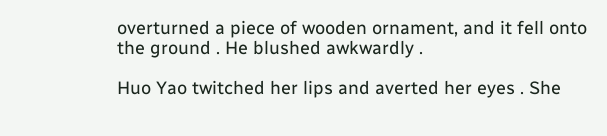overturned a piece of wooden ornament, and it fell onto the ground . He blushed awkwardly .

Huo Yao twitched her lips and averted her eyes . She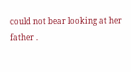could not bear looking at her father .